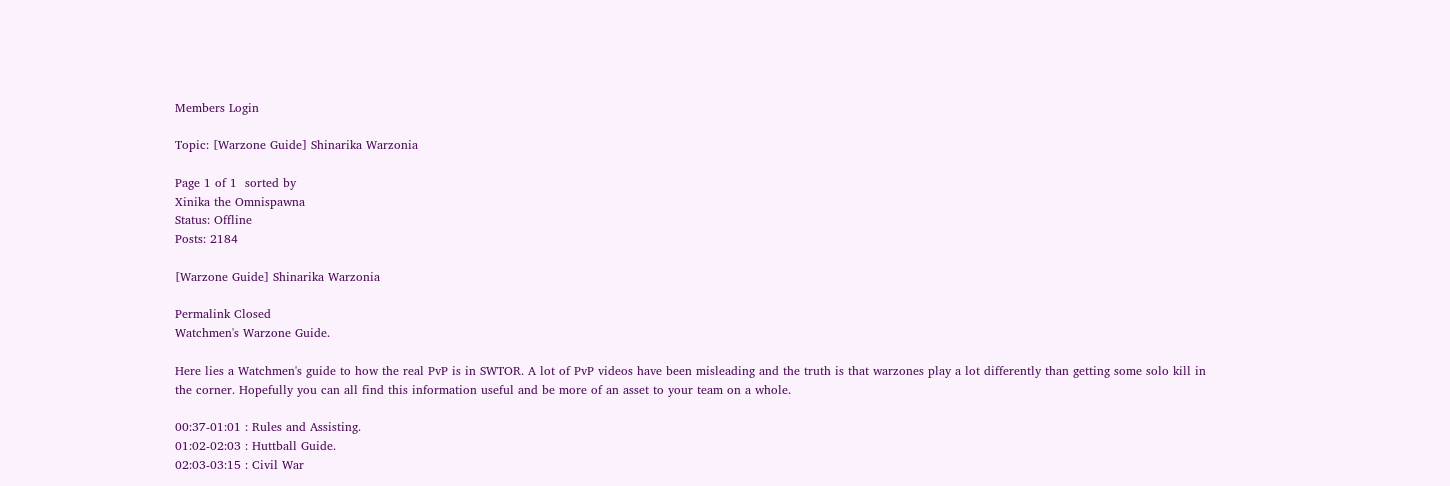Members Login

Topic: [Warzone Guide] Shinarika Warzonia

Page 1 of 1  sorted by
Xinika the Omnispawna
Status: Offline
Posts: 2184

[Warzone Guide] Shinarika Warzonia

Permalink Closed
Watchmen's Warzone Guide.

Here lies a Watchmen's guide to how the real PvP is in SWTOR. A lot of PvP videos have been misleading and the truth is that warzones play a lot differently than getting some solo kill in the corner. Hopefully you can all find this information useful and be more of an asset to your team on a whole.

00:37-01:01 : Rules and Assisting.
01:02-02:03 : Huttball Guide.
02:03-03:15 : Civil War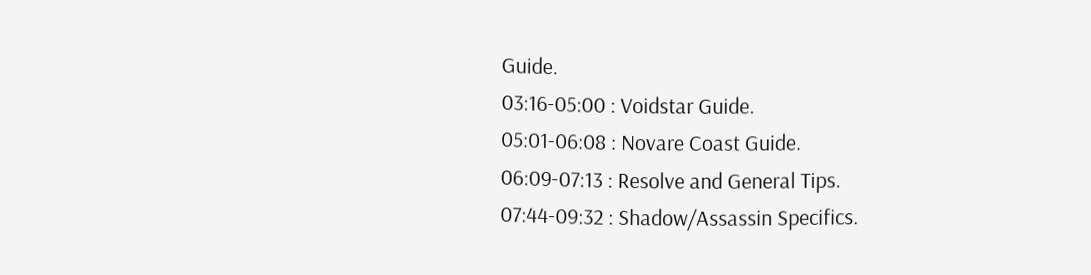Guide.
03:16-05:00 : Voidstar Guide.
05:01-06:08 : Novare Coast Guide.
06:09-07:13 : Resolve and General Tips.
07:44-09:32 : Shadow/Assassin Specifics.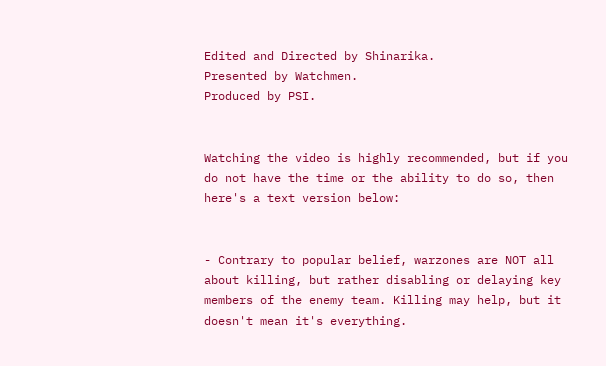Edited and Directed by Shinarika.
Presented by Watchmen.
Produced by PSI.


Watching the video is highly recommended, but if you do not have the time or the ability to do so, then here's a text version below:


- Contrary to popular belief, warzones are NOT all about killing, but rather disabling or delaying key members of the enemy team. Killing may help, but it doesn't mean it's everything.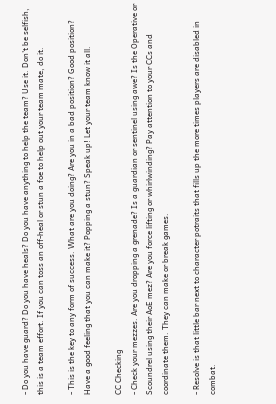- Do you have guard? Do you have heals? Do you have anything to help the team? Use it. Don't be selfish, this is a team effort. If you can toss an off-heal or stun a foe to help out your team mate, do it.

- This is the key to any form of success. What are you doing? Are you in a bad position? Good position? Have a good feeling that you can make it? Popping a stun? Speak up! Let your team know it all.

CC Checking
- Check your mezzes. Are you dropping a grenade? Is a guardian or sentinel using awe? Is the Operative or Scoundrel using their AoE mez? Are you force lifting or whirlwinding? Pay attention to your CCs and coordinate them. They can make or break games.

- Resolve is that little bar next to character potraits that fills up the more times players are disabled in combat.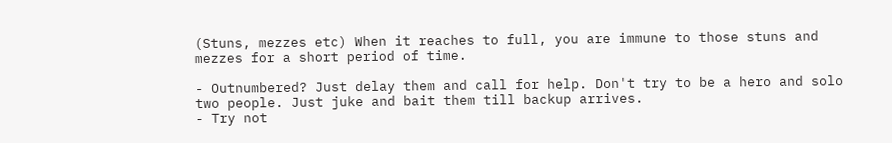(Stuns, mezzes etc) When it reaches to full, you are immune to those stuns and mezzes for a short period of time.

- Outnumbered? Just delay them and call for help. Don't try to be a hero and solo two people. Just juke and bait them till backup arrives.
- Try not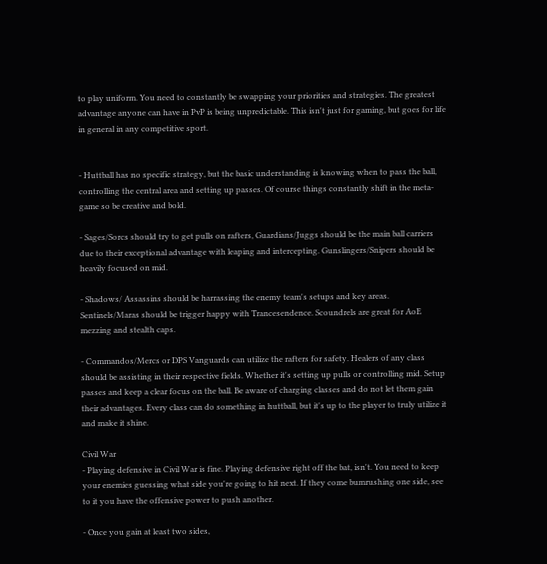to play uniform. You need to constantly be swapping your priorities and strategies. The greatest advantage anyone can have in PvP is being unpredictable. This isn't just for gaming, but goes for life in general in any competitive sport.


- Huttball has no specific strategy, but the basic understanding is knowing when to pass the ball, controlling the central area and setting up passes. Of course things constantly shift in the meta-game so be creative and bold.

- Sages/Sorcs should try to get pulls on rafters, Guardians/Juggs should be the main ball carriers due to their exceptional advantage with leaping and intercepting. Gunslingers/Snipers should be heavily focused on mid.

- Shadows/ Assassins should be harrassing the enemy team's setups and key areas. Sentinels/Maras should be trigger happy with Trancesendence. Scoundrels are great for AoE mezzing and stealth caps.

- Commandos/Mercs or DPS Vanguards can utilize the rafters for safety. Healers of any class should be assisting in their respective fields. Whether it's setting up pulls or controlling mid. Setup passes and keep a clear focus on the ball. Be aware of charging classes and do not let them gain their advantages. Every class can do something in huttball, but it's up to the player to truly utilize it and make it shine.

Civil War
- Playing defensive in Civil War is fine. Playing defensive right off the bat, isn't. You need to keep your enemies guessing what side you're going to hit next. If they come bumrushing one side, see to it you have the offensive power to push another.

- Once you gain at least two sides,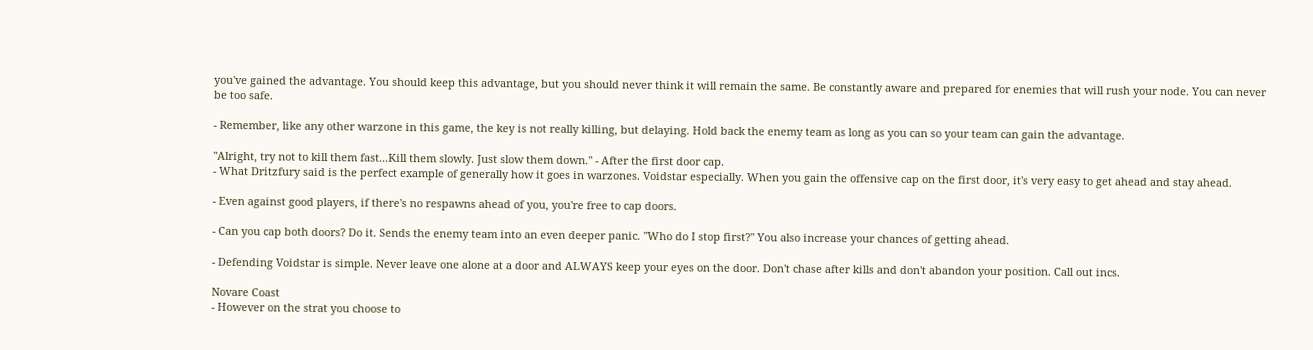you've gained the advantage. You should keep this advantage, but you should never think it will remain the same. Be constantly aware and prepared for enemies that will rush your node. You can never be too safe.

- Remember, like any other warzone in this game, the key is not really killing, but delaying. Hold back the enemy team as long as you can so your team can gain the advantage.

"Alright, try not to kill them fast...Kill them slowly. Just slow them down." - After the first door cap.
- What Dritzfury said is the perfect example of generally how it goes in warzones. Voidstar especially. When you gain the offensive cap on the first door, it's very easy to get ahead and stay ahead.

- Even against good players, if there's no respawns ahead of you, you're free to cap doors.

- Can you cap both doors? Do it. Sends the enemy team into an even deeper panic. "Who do I stop first?" You also increase your chances of getting ahead.

- Defending Voidstar is simple. Never leave one alone at a door and ALWAYS keep your eyes on the door. Don't chase after kills and don't abandon your position. Call out incs.

Novare Coast
- However on the strat you choose to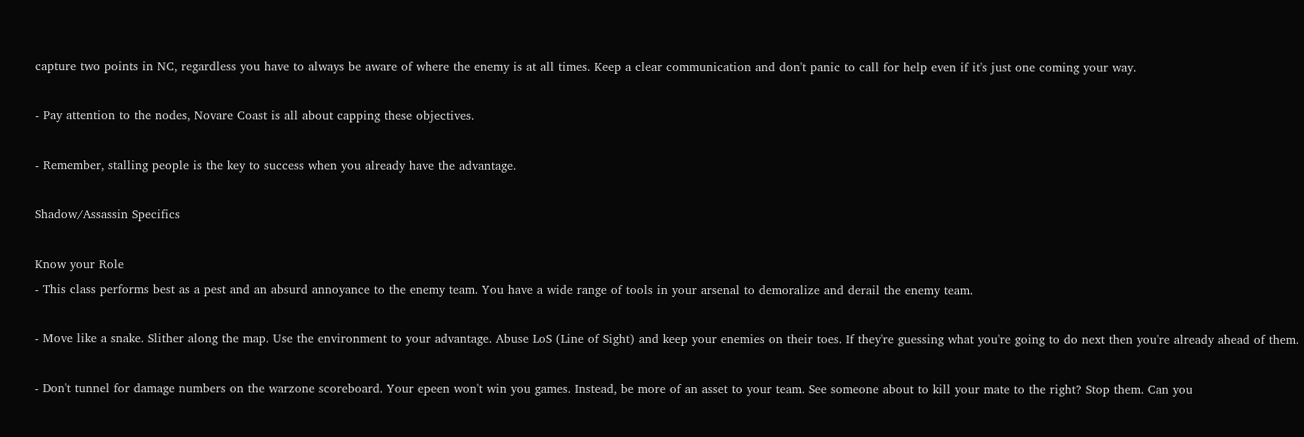capture two points in NC, regardless you have to always be aware of where the enemy is at all times. Keep a clear communication and don't panic to call for help even if it's just one coming your way.

- Pay attention to the nodes, Novare Coast is all about capping these objectives.

- Remember, stalling people is the key to success when you already have the advantage.

Shadow/Assassin Specifics

Know your Role
- This class performs best as a pest and an absurd annoyance to the enemy team. You have a wide range of tools in your arsenal to demoralize and derail the enemy team.

- Move like a snake. Slither along the map. Use the environment to your advantage. Abuse LoS (Line of Sight) and keep your enemies on their toes. If they're guessing what you're going to do next then you're already ahead of them.

- Don't tunnel for damage numbers on the warzone scoreboard. Your epeen won't win you games. Instead, be more of an asset to your team. See someone about to kill your mate to the right? Stop them. Can you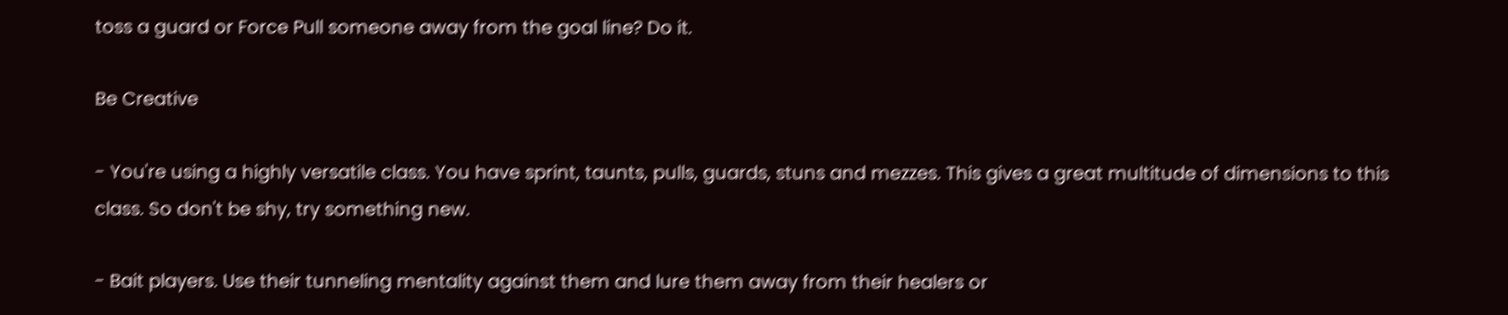toss a guard or Force Pull someone away from the goal line? Do it.

Be Creative

- You're using a highly versatile class. You have sprint, taunts, pulls, guards, stuns and mezzes. This gives a great multitude of dimensions to this class. So don't be shy, try something new.

- Bait players. Use their tunneling mentality against them and lure them away from their healers or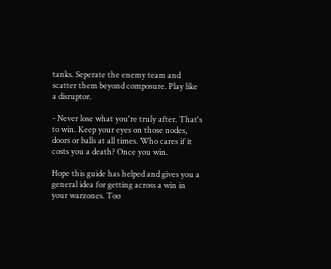tanks. Seperate the enemy team and scatter them beyond composure. Play like a disruptor.

- Never lose what you're truly after. That's to win. Keep your eyes on those nodes, doors or balls at all times. Who cares if it costs you a death? Once you win.

Hope this guide has helped and gives you a general idea for getting across a win in your warzones. Too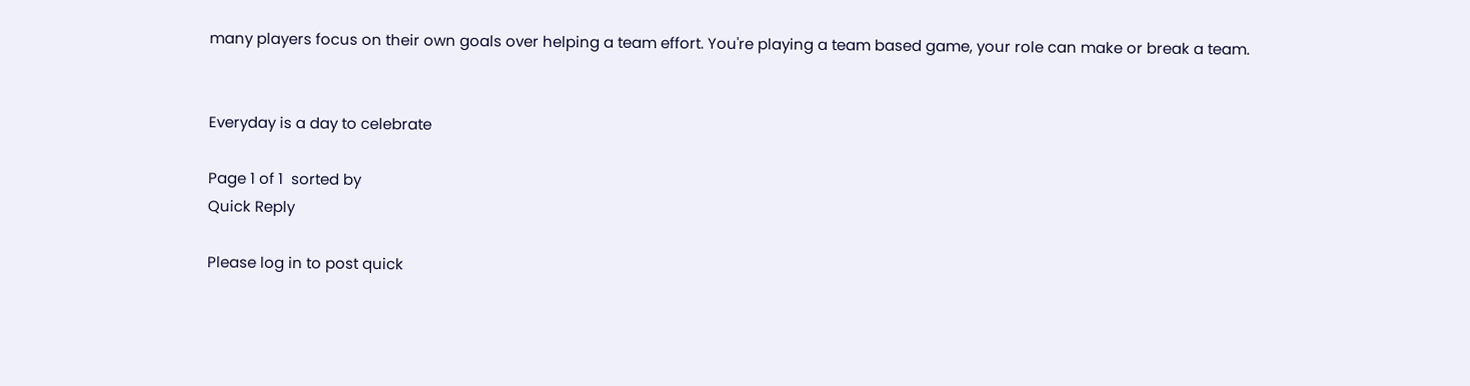many players focus on their own goals over helping a team effort. You're playing a team based game, your role can make or break a team.


Everyday is a day to celebrate

Page 1 of 1  sorted by
Quick Reply

Please log in to post quick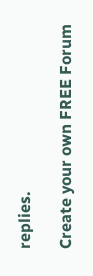replies.

Create your own FREE Forum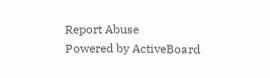Report Abuse
Powered by ActiveBoard